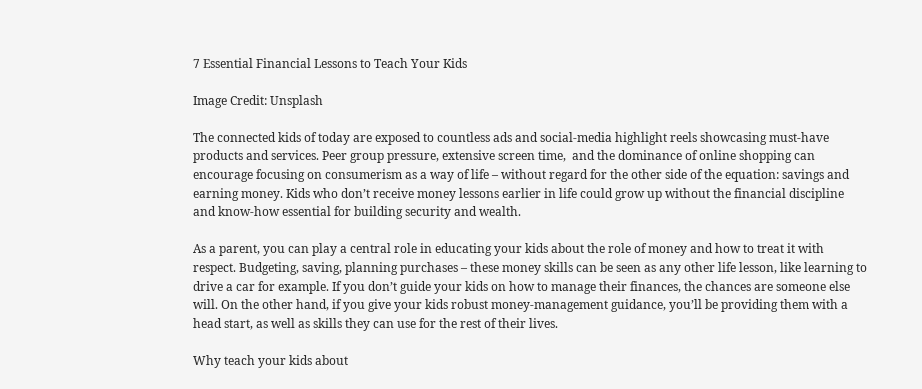7 Essential Financial Lessons to Teach Your Kids

Image Credit: Unsplash

The connected kids of today are exposed to countless ads and social-media highlight reels showcasing must-have products and services. Peer group pressure, extensive screen time,  and the dominance of online shopping can encourage focusing on consumerism as a way of life – without regard for the other side of the equation: savings and earning money. Kids who don’t receive money lessons earlier in life could grow up without the financial discipline and know-how essential for building security and wealth.

As a parent, you can play a central role in educating your kids about the role of money and how to treat it with respect. Budgeting, saving, planning purchases – these money skills can be seen as any other life lesson, like learning to drive a car for example. If you don’t guide your kids on how to manage their finances, the chances are someone else will. On the other hand, if you give your kids robust money-management guidance, you’ll be providing them with a head start, as well as skills they can use for the rest of their lives.

Why teach your kids about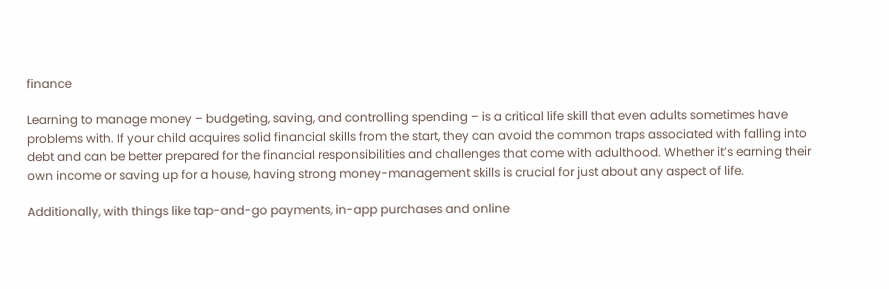finance

Learning to manage money – budgeting, saving, and controlling spending – is a critical life skill that even adults sometimes have problems with. If your child acquires solid financial skills from the start, they can avoid the common traps associated with falling into debt and can be better prepared for the financial responsibilities and challenges that come with adulthood. Whether it’s earning their own income or saving up for a house, having strong money-management skills is crucial for just about any aspect of life.

Additionally, with things like tap-and-go payments, in-app purchases and online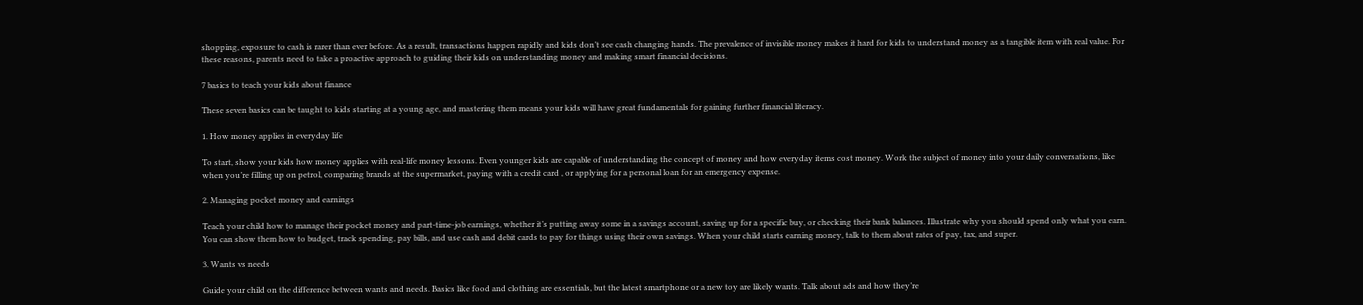shopping, exposure to cash is rarer than ever before. As a result, transactions happen rapidly and kids don’t see cash changing hands. The prevalence of invisible money makes it hard for kids to understand money as a tangible item with real value. For these reasons, parents need to take a proactive approach to guiding their kids on understanding money and making smart financial decisions.

7 basics to teach your kids about finance

These seven basics can be taught to kids starting at a young age, and mastering them means your kids will have great fundamentals for gaining further financial literacy.

1. How money applies in everyday life

To start, show your kids how money applies with real-life money lessons. Even younger kids are capable of understanding the concept of money and how everyday items cost money. Work the subject of money into your daily conversations, like when you’re filling up on petrol, comparing brands at the supermarket, paying with a credit card , or applying for a personal loan for an emergency expense.

2. Managing pocket money and earnings

Teach your child how to manage their pocket money and part-time-job earnings, whether it’s putting away some in a savings account, saving up for a specific buy, or checking their bank balances. Illustrate why you should spend only what you earn. You can show them how to budget, track spending, pay bills, and use cash and debit cards to pay for things using their own savings. When your child starts earning money, talk to them about rates of pay, tax, and super.

3. Wants vs needs

Guide your child on the difference between wants and needs. Basics like food and clothing are essentials, but the latest smartphone or a new toy are likely wants. Talk about ads and how they’re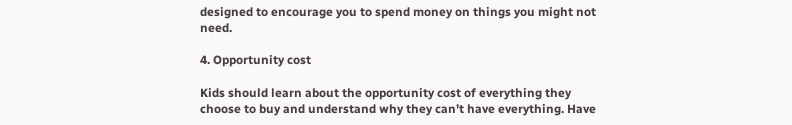designed to encourage you to spend money on things you might not need.

4. Opportunity cost

Kids should learn about the opportunity cost of everything they choose to buy and understand why they can’t have everything. Have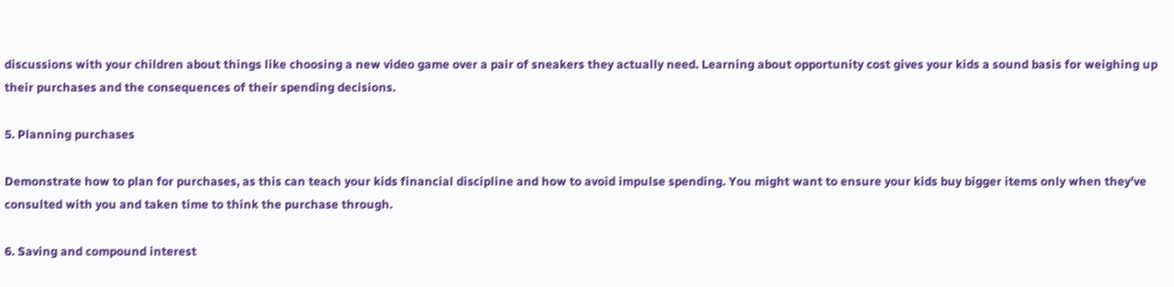discussions with your children about things like choosing a new video game over a pair of sneakers they actually need. Learning about opportunity cost gives your kids a sound basis for weighing up their purchases and the consequences of their spending decisions.

5. Planning purchases

Demonstrate how to plan for purchases, as this can teach your kids financial discipline and how to avoid impulse spending. You might want to ensure your kids buy bigger items only when they’ve consulted with you and taken time to think the purchase through.

6. Saving and compound interest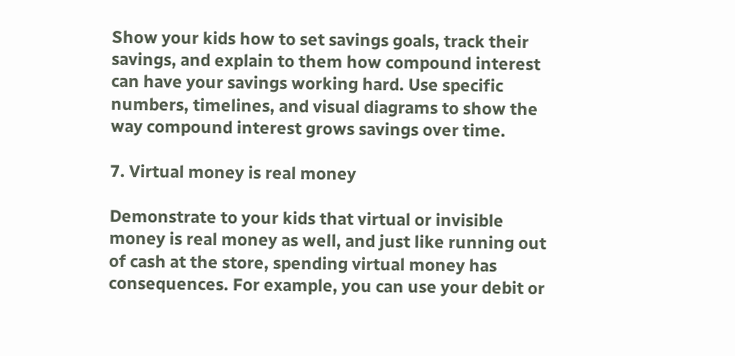Show your kids how to set savings goals, track their savings, and explain to them how compound interest can have your savings working hard. Use specific numbers, timelines, and visual diagrams to show the way compound interest grows savings over time.

7. Virtual money is real money

Demonstrate to your kids that virtual or invisible money is real money as well, and just like running out of cash at the store, spending virtual money has consequences. For example, you can use your debit or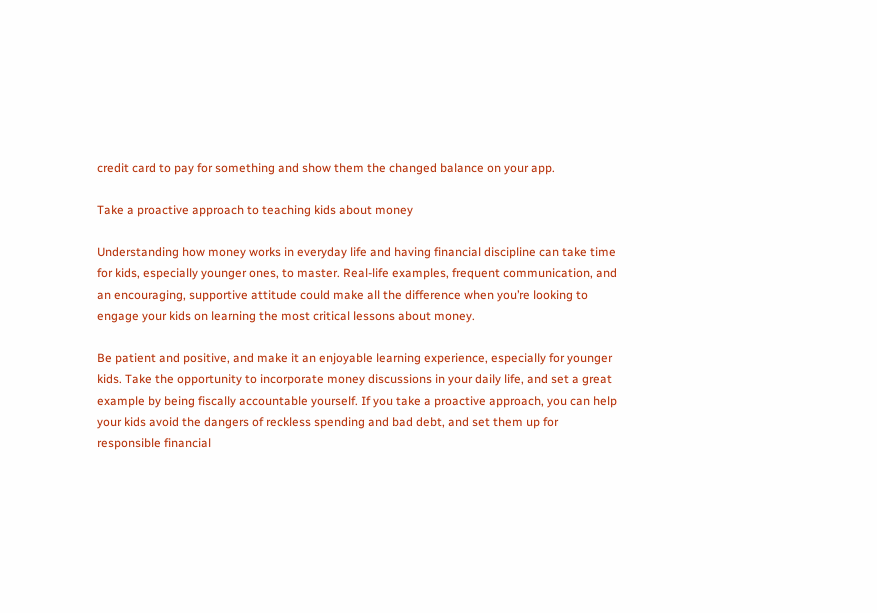credit card to pay for something and show them the changed balance on your app.

Take a proactive approach to teaching kids about money

Understanding how money works in everyday life and having financial discipline can take time for kids, especially younger ones, to master. Real-life examples, frequent communication, and an encouraging, supportive attitude could make all the difference when you’re looking to engage your kids on learning the most critical lessons about money.

Be patient and positive, and make it an enjoyable learning experience, especially for younger kids. Take the opportunity to incorporate money discussions in your daily life, and set a great example by being fiscally accountable yourself. If you take a proactive approach, you can help your kids avoid the dangers of reckless spending and bad debt, and set them up for responsible financial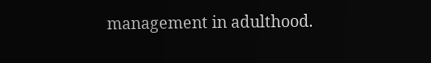management in adulthood.